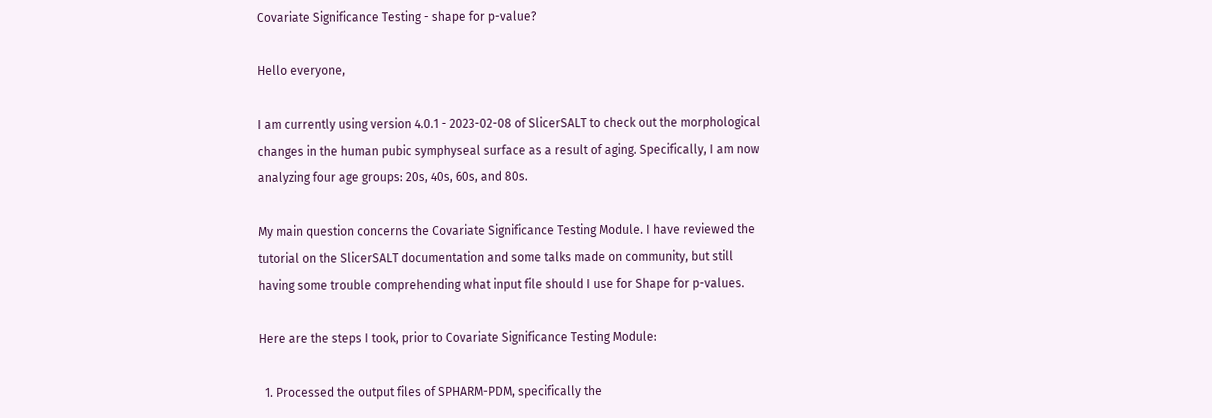Covariate Significance Testing - shape for p-value?

Hello everyone,

I am currently using version 4.0.1 - 2023-02-08 of SlicerSALT to check out the morphological changes in the human pubic symphyseal surface as a result of aging. Specifically, I am now analyzing four age groups: 20s, 40s, 60s, and 80s.

My main question concerns the Covariate Significance Testing Module. I have reviewed the tutorial on the SlicerSALT documentation and some talks made on community, but still having some trouble comprehending what input file should I use for Shape for p-values.

Here are the steps I took, prior to Covariate Significance Testing Module:

  1. Processed the output files of SPHARM-PDM, specifically the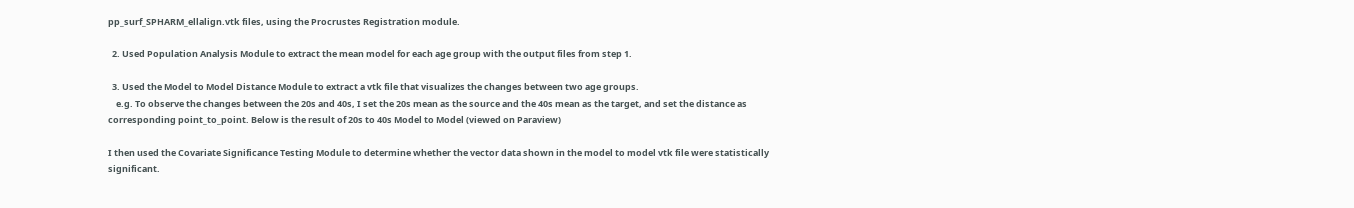pp_surf_SPHARM_ellalign.vtk files, using the Procrustes Registration module.

  2. Used Population Analysis Module to extract the mean model for each age group with the output files from step 1.

  3. Used the Model to Model Distance Module to extract a vtk file that visualizes the changes between two age groups.
    e.g. To observe the changes between the 20s and 40s, I set the 20s mean as the source and the 40s mean as the target, and set the distance as corresponding point_to_point. Below is the result of 20s to 40s Model to Model (viewed on Paraview)

I then used the Covariate Significance Testing Module to determine whether the vector data shown in the model to model vtk file were statistically significant.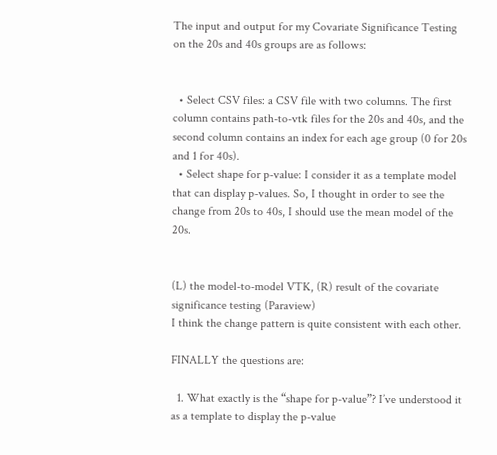The input and output for my Covariate Significance Testing on the 20s and 40s groups are as follows:


  • Select CSV files: a CSV file with two columns. The first column contains path-to-vtk files for the 20s and 40s, and the second column contains an index for each age group (0 for 20s and 1 for 40s).
  • Select shape for p-value: I consider it as a template model that can display p-values. So, I thought in order to see the change from 20s to 40s, I should use the mean model of the 20s.


(L) the model-to-model VTK, (R) result of the covariate significance testing (Paraview)
I think the change pattern is quite consistent with each other.

FINALLY the questions are:

  1. What exactly is the “shape for p-value”? I’ve understood it as a template to display the p-value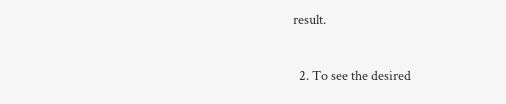result.

  2. To see the desired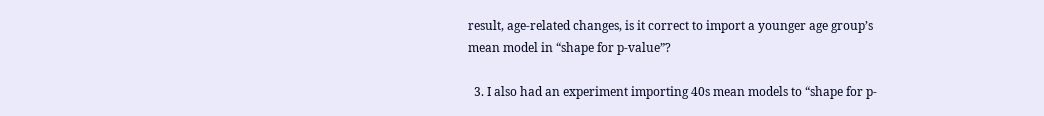result, age-related changes, is it correct to import a younger age group’s mean model in “shape for p-value”?

  3. I also had an experiment importing 40s mean models to “shape for p-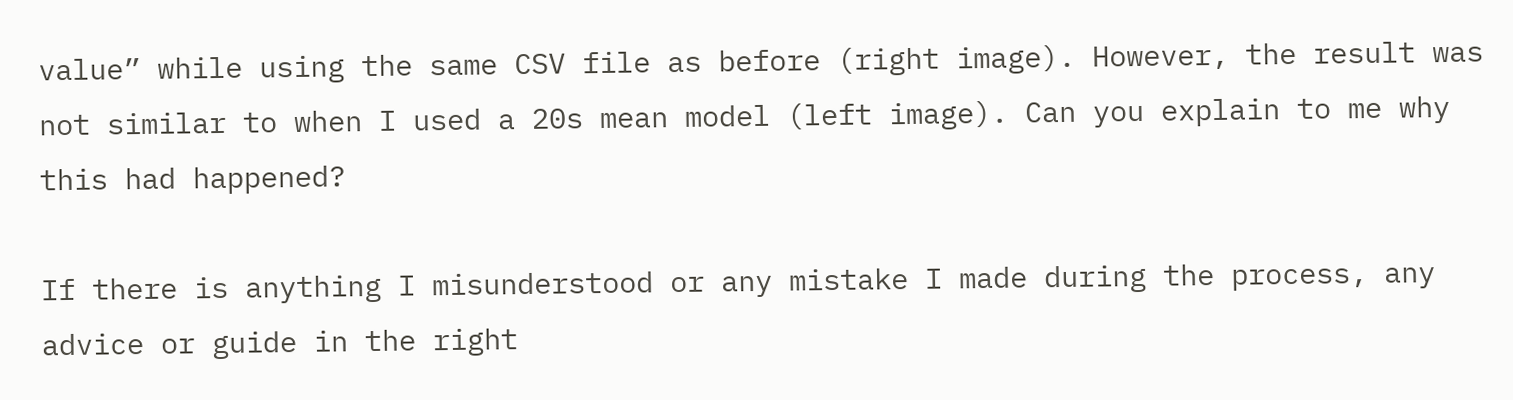value” while using the same CSV file as before (right image). However, the result was not similar to when I used a 20s mean model (left image). Can you explain to me why this had happened?

If there is anything I misunderstood or any mistake I made during the process, any advice or guide in the right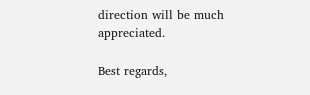direction will be much appreciated.

Best regards,